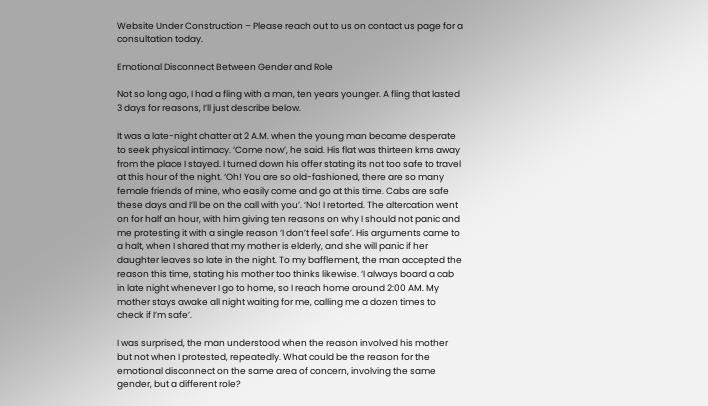Website Under Construction – Please reach out to us on contact us page for a consultation today.

Emotional Disconnect Between Gender and Role

Not so long ago, I had a fling with a man, ten years younger. A fling that lasted 3 days for reasons, I’ll just describe below.

It was a late-night chatter at 2 A.M. when the young man became desperate to seek physical intimacy. ‘Come now’, he said. His flat was thirteen kms away from the place I stayed. I turned down his offer stating its not too safe to travel at this hour of the night. ‘Oh! You are so old-fashioned, there are so many female friends of mine, who easily come and go at this time. Cabs are safe these days and I’ll be on the call with you’. ‘No! I retorted. The altercation went on for half an hour, with him giving ten reasons on why I should not panic and me protesting it with a single reason ‘I don’t feel safe’. His arguments came to a halt, when I shared that my mother is elderly, and she will panic if her daughter leaves so late in the night. To my bafflement, the man accepted the reason this time, stating his mother too thinks likewise. ‘I always board a cab in late night whenever I go to home, so I reach home around 2:00 AM. My mother stays awake all night waiting for me, calling me a dozen times to check if I’m safe’.

I was surprised, the man understood when the reason involved his mother but not when I protested, repeatedly. What could be the reason for the emotional disconnect on the same area of concern, involving the same gender, but a different role?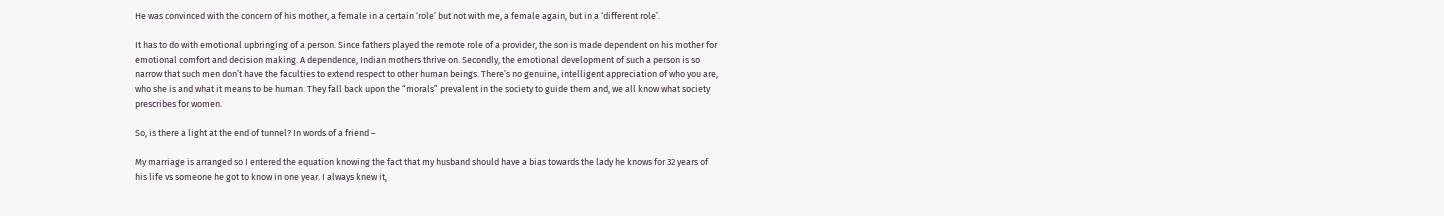He was convinced with the concern of his mother, a female in a certain ‘role’ but not with me, a female again, but in a ‘different role’.

It has to do with emotional upbringing of a person. Since fathers played the remote role of a provider, the son is made dependent on his mother for emotional comfort and decision making. A dependence, Indian mothers thrive on. Secondly, the emotional development of such a person is so narrow that such men don’t have the faculties to extend respect to other human beings. There’s no genuine, intelligent appreciation of who you are, who she is and what it means to be human. They fall back upon the “morals” prevalent in the society to guide them and, we all know what society prescribes for women.

So, is there a light at the end of tunnel? In words of a friend –

My marriage is arranged so I entered the equation knowing the fact that my husband should have a bias towards the lady he knows for 32 years of his life vs someone he got to know in one year. I always knew it,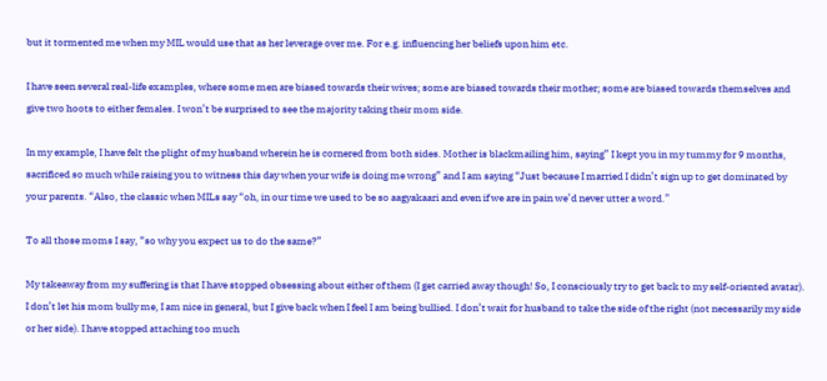but it tormented me when my MIL would use that as her leverage over me. For e.g. influencing her beliefs upon him etc.

I have seen several real-life examples, where some men are biased towards their wives; some are biased towards their mother; some are biased towards themselves and give two hoots to either females. I won’t be surprised to see the majority taking their mom side.

In my example, I have felt the plight of my husband wherein he is cornered from both sides. Mother is blackmailing him, saying” I kept you in my tummy for 9 months, sacrificed so much while raising you to witness this day when your wife is doing me wrong” and I am saying “Just because I married I didn’t sign up to get dominated by your parents. “Also, the classic when MILs say “oh, in our time we used to be so aagyakaari and even if we are in pain we’d never utter a word.”

To all those moms I say, “so why you expect us to do the same?”

My takeaway from my suffering is that I have stopped obsessing about either of them (I get carried away though! So, I consciously try to get back to my self-oriented avatar). I don’t let his mom bully me, I am nice in general, but I give back when I feel I am being bullied. I don’t wait for husband to take the side of the right (not necessarily my side or her side). I have stopped attaching too much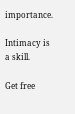importance.

Intimacy is a skill.

Get free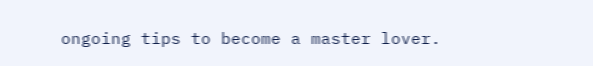ongoing tips to become a master lover.